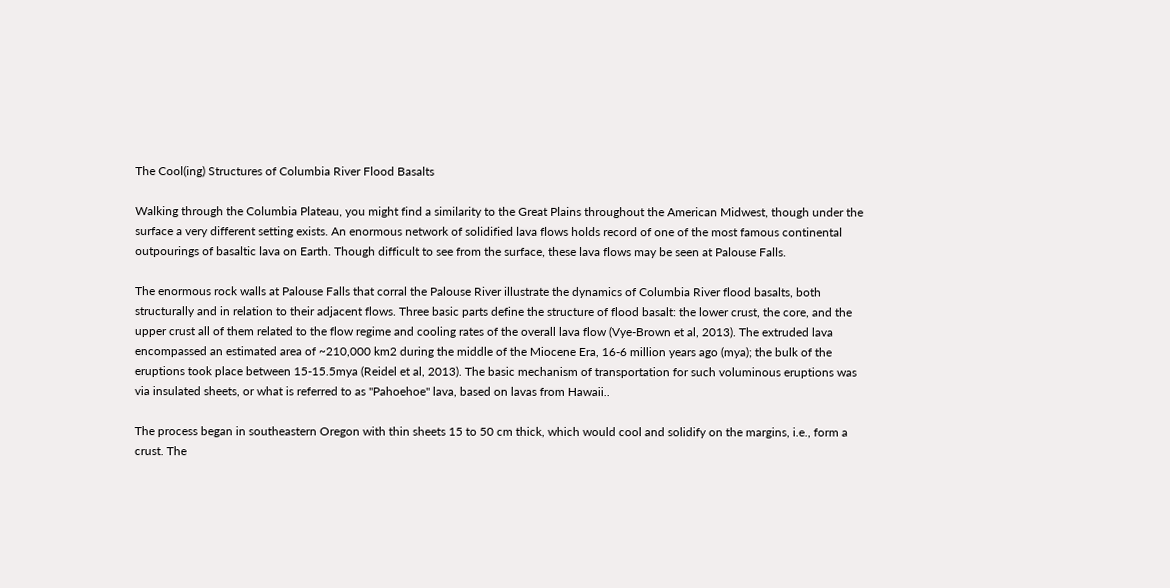The Cool(ing) Structures of Columbia River Flood Basalts

Walking through the Columbia Plateau, you might find a similarity to the Great Plains throughout the American Midwest, though under the surface a very different setting exists. An enormous network of solidified lava flows holds record of one of the most famous continental outpourings of basaltic lava on Earth. Though difficult to see from the surface, these lava flows may be seen at Palouse Falls.

The enormous rock walls at Palouse Falls that corral the Palouse River illustrate the dynamics of Columbia River flood basalts, both structurally and in relation to their adjacent flows. Three basic parts define the structure of flood basalt: the lower crust, the core, and the upper crust all of them related to the flow regime and cooling rates of the overall lava flow (Vye-Brown et al, 2013). The extruded lava encompassed an estimated area of ~210,000 km2 during the middle of the Miocene Era, 16-6 million years ago (mya); the bulk of the eruptions took place between 15-15.5mya (Reidel et al, 2013). The basic mechanism of transportation for such voluminous eruptions was via insulated sheets, or what is referred to as "Pahoehoe" lava, based on lavas from Hawaii..

The process began in southeastern Oregon with thin sheets 15 to 50 cm thick, which would cool and solidify on the margins, i.e., form a crust. The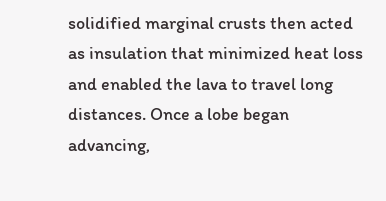solidified marginal crusts then acted as insulation that minimized heat loss and enabled the lava to travel long distances. Once a lobe began advancing,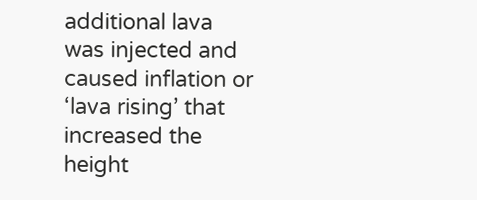additional lava was injected and caused inflation or ‘lava rising’ that increased the height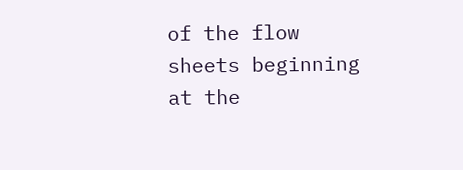of the flow sheets beginning at the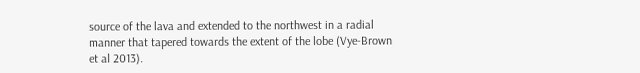source of the lava and extended to the northwest in a radial manner that tapered towards the extent of the lobe (Vye-Brown et al 2013).